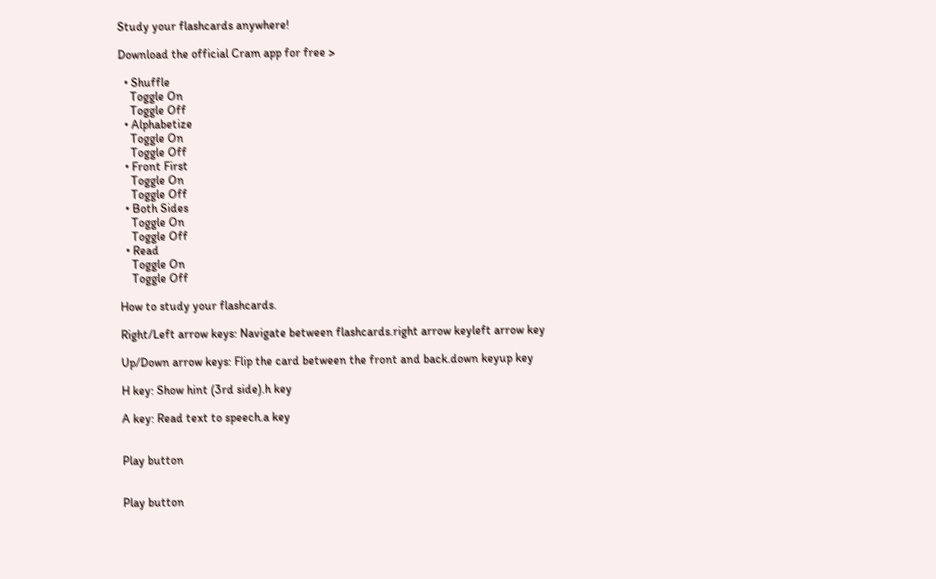Study your flashcards anywhere!

Download the official Cram app for free >

  • Shuffle
    Toggle On
    Toggle Off
  • Alphabetize
    Toggle On
    Toggle Off
  • Front First
    Toggle On
    Toggle Off
  • Both Sides
    Toggle On
    Toggle Off
  • Read
    Toggle On
    Toggle Off

How to study your flashcards.

Right/Left arrow keys: Navigate between flashcards.right arrow keyleft arrow key

Up/Down arrow keys: Flip the card between the front and back.down keyup key

H key: Show hint (3rd side).h key

A key: Read text to speech.a key


Play button


Play button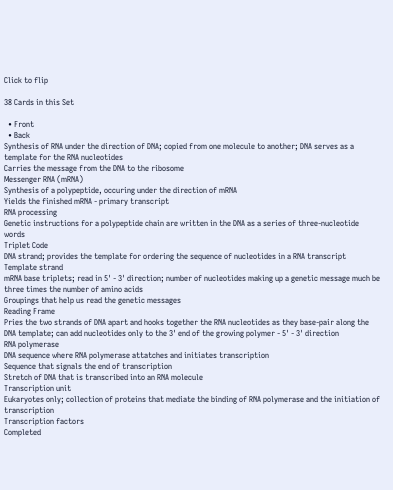Click to flip

38 Cards in this Set

  • Front
  • Back
Synthesis of RNA under the direction of DNA; copied from one molecule to another; DNA serves as a template for the RNA nucleotides
Carries the message from the DNA to the ribosome
Messenger RNA (mRNA)
Synthesis of a polypeptide, occuring under the direction of mRNA
Yields the finished mRNA - primary transcript
RNA processing
Genetic instructions for a polypeptide chain are written in the DNA as a series of three-nucleotide words
Triplet Code
DNA strand; provides the template for ordering the sequence of nucleotides in a RNA transcript
Template strand
mRNA base triplets; read in 5' - 3' direction; number of nucleotides making up a genetic message much be three times the number of amino acids
Groupings that help us read the genetic messages
Reading Frame
Pries the two strands of DNA apart and hooks together the RNA nucleotides as they base-pair along the DNA template; can add nucleotides only to the 3' end of the growing polymer - 5' - 3' direction
RNA polymerase
DNA sequence where RNA polymerase attatches and initiates transcription
Sequence that signals the end of transcription
Stretch of DNA that is transcribed into an RNA molecule
Transcription unit
Eukaryotes only; collection of proteins that mediate the binding of RNA polymerase and the initiation of transcription
Transcription factors
Completed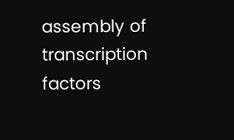assembly of transcription factors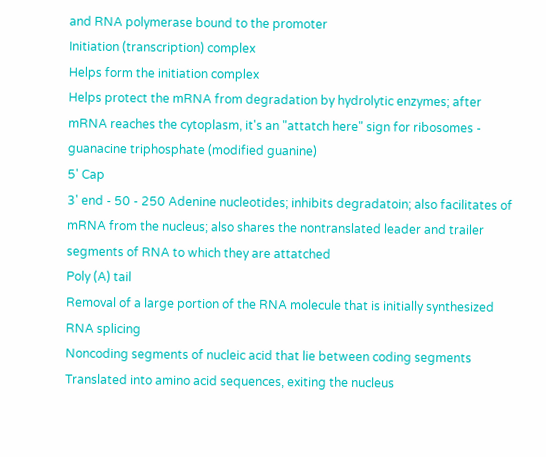and RNA polymerase bound to the promoter
Initiation (transcription) complex
Helps form the initiation complex
Helps protect the mRNA from degradation by hydrolytic enzymes; after mRNA reaches the cytoplasm, it's an "attatch here" sign for ribosomes - guanacine triphosphate (modified guanine)
5' Cap
3' end - 50 - 250 Adenine nucleotides; inhibits degradatoin; also facilitates of mRNA from the nucleus; also shares the nontranslated leader and trailer segments of RNA to which they are attatched
Poly (A) tail
Removal of a large portion of the RNA molecule that is initially synthesized
RNA splicing
Noncoding segments of nucleic acid that lie between coding segments
Translated into amino acid sequences, exiting the nucleus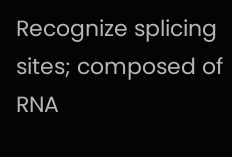Recognize splicing sites; composed of RNA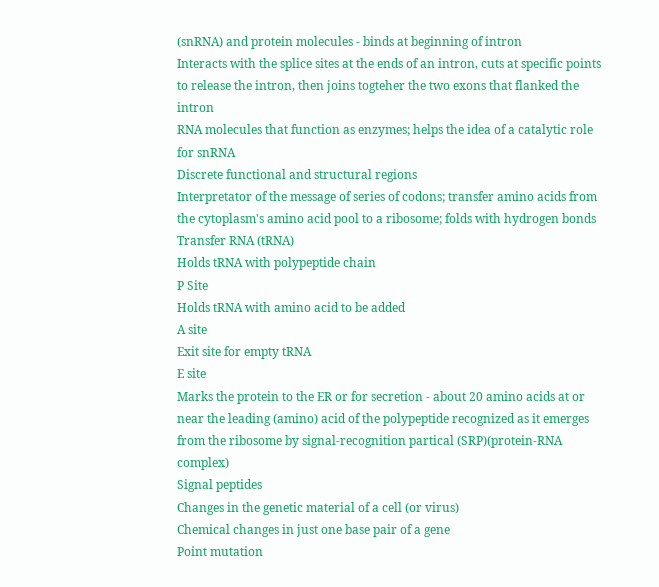(snRNA) and protein molecules - binds at beginning of intron
Interacts with the splice sites at the ends of an intron, cuts at specific points to release the intron, then joins togteher the two exons that flanked the intron
RNA molecules that function as enzymes; helps the idea of a catalytic role for snRNA
Discrete functional and structural regions
Interpretator of the message of series of codons; transfer amino acids from the cytoplasm's amino acid pool to a ribosome; folds with hydrogen bonds
Transfer RNA (tRNA)
Holds tRNA with polypeptide chain
P Site
Holds tRNA with amino acid to be added
A site
Exit site for empty tRNA
E site
Marks the protein to the ER or for secretion - about 20 amino acids at or near the leading (amino) acid of the polypeptide recognized as it emerges from the ribosome by signal-recognition partical (SRP)(protein-RNA complex)
Signal peptides
Changes in the genetic material of a cell (or virus)
Chemical changes in just one base pair of a gene
Point mutation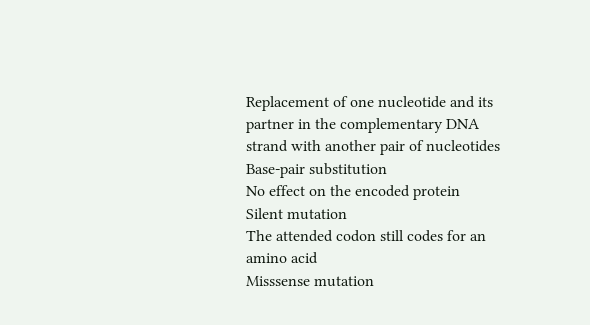Replacement of one nucleotide and its partner in the complementary DNA strand with another pair of nucleotides
Base-pair substitution
No effect on the encoded protein
Silent mutation
The attended codon still codes for an amino acid
Misssense mutation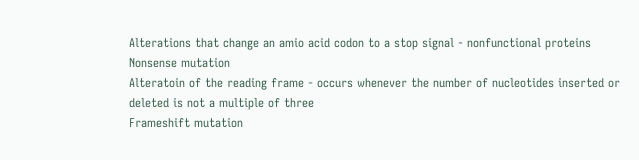Alterations that change an amio acid codon to a stop signal - nonfunctional proteins
Nonsense mutation
Alteratoin of the reading frame - occurs whenever the number of nucleotides inserted or deleted is not a multiple of three
Frameshift mutation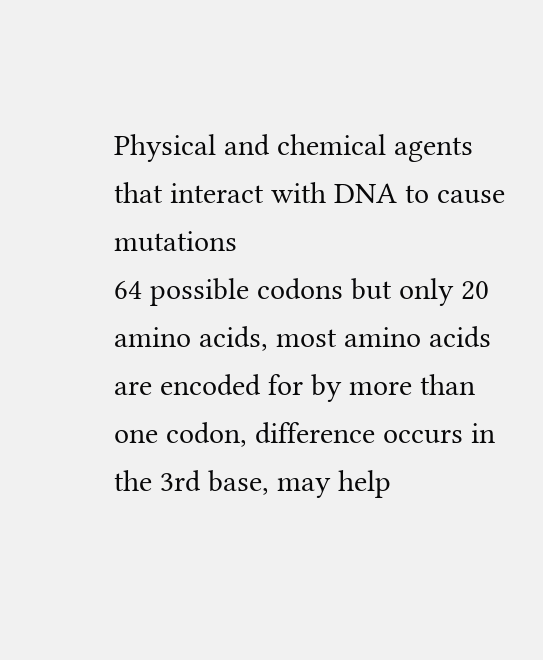Physical and chemical agents that interact with DNA to cause mutations
64 possible codons but only 20 amino acids, most amino acids are encoded for by more than one codon, difference occurs in the 3rd base, may help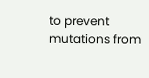to prevent mutations from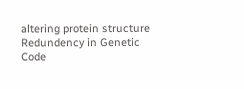altering protein structure
Redundency in Genetic Code